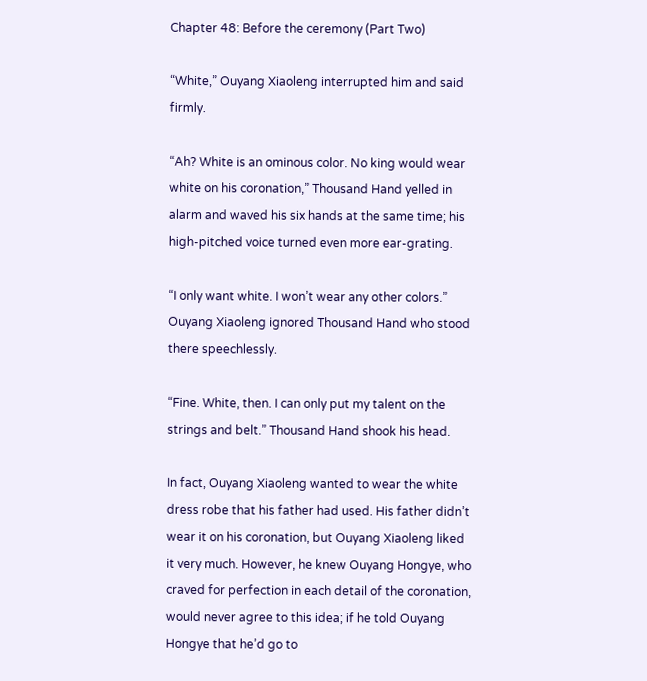Chapter 48: Before the ceremony (Part Two)

“White,” Ouyang Xiaoleng interrupted him and said firmly.

“Ah? White is an ominous color. No king would wear white on his coronation,” Thousand Hand yelled in alarm and waved his six hands at the same time; his high-pitched voice turned even more ear-grating.

“I only want white. I won’t wear any other colors.” Ouyang Xiaoleng ignored Thousand Hand who stood there speechlessly.

“Fine. White, then. I can only put my talent on the strings and belt.” Thousand Hand shook his head.

In fact, Ouyang Xiaoleng wanted to wear the white dress robe that his father had used. His father didn’t wear it on his coronation, but Ouyang Xiaoleng liked it very much. However, he knew Ouyang Hongye, who craved for perfection in each detail of the coronation, would never agree to this idea; if he told Ouyang Hongye that he’d go to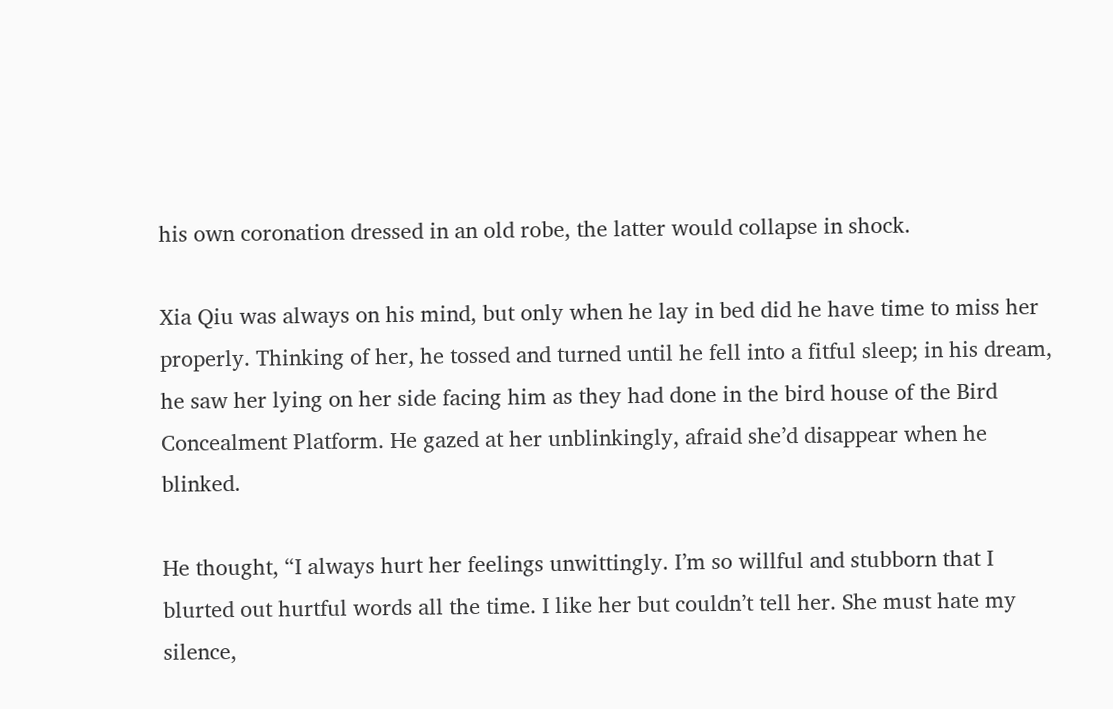his own coronation dressed in an old robe, the latter would collapse in shock.

Xia Qiu was always on his mind, but only when he lay in bed did he have time to miss her properly. Thinking of her, he tossed and turned until he fell into a fitful sleep; in his dream, he saw her lying on her side facing him as they had done in the bird house of the Bird Concealment Platform. He gazed at her unblinkingly, afraid she’d disappear when he blinked.

He thought, “I always hurt her feelings unwittingly. I’m so willful and stubborn that I blurted out hurtful words all the time. I like her but couldn’t tell her. She must hate my silence,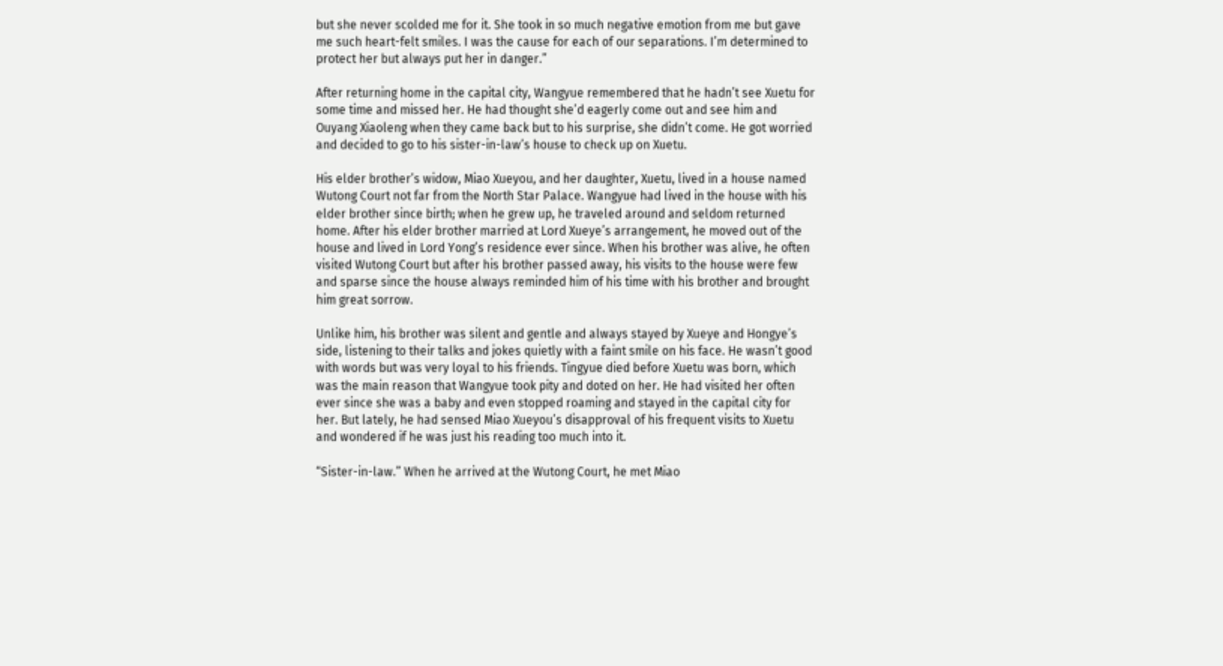but she never scolded me for it. She took in so much negative emotion from me but gave me such heart-felt smiles. I was the cause for each of our separations. I’m determined to protect her but always put her in danger.”

After returning home in the capital city, Wangyue remembered that he hadn’t see Xuetu for some time and missed her. He had thought she’d eagerly come out and see him and Ouyang Xiaoleng when they came back but to his surprise, she didn’t come. He got worried and decided to go to his sister-in-law’s house to check up on Xuetu.

His elder brother’s widow, Miao Xueyou, and her daughter, Xuetu, lived in a house named Wutong Court not far from the North Star Palace. Wangyue had lived in the house with his elder brother since birth; when he grew up, he traveled around and seldom returned home. After his elder brother married at Lord Xueye’s arrangement, he moved out of the house and lived in Lord Yong’s residence ever since. When his brother was alive, he often visited Wutong Court but after his brother passed away, his visits to the house were few and sparse since the house always reminded him of his time with his brother and brought him great sorrow.

Unlike him, his brother was silent and gentle and always stayed by Xueye and Hongye’s side, listening to their talks and jokes quietly with a faint smile on his face. He wasn’t good with words but was very loyal to his friends. Tingyue died before Xuetu was born, which was the main reason that Wangyue took pity and doted on her. He had visited her often ever since she was a baby and even stopped roaming and stayed in the capital city for her. But lately, he had sensed Miao Xueyou’s disapproval of his frequent visits to Xuetu and wondered if he was just his reading too much into it.

“Sister-in-law.” When he arrived at the Wutong Court, he met Miao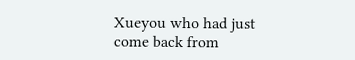Xueyou who had just come back from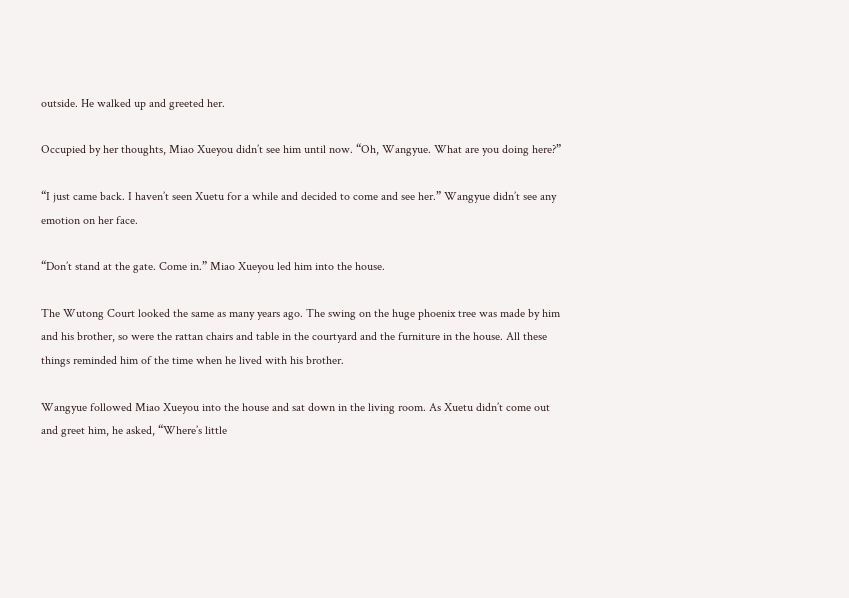outside. He walked up and greeted her.

Occupied by her thoughts, Miao Xueyou didn’t see him until now. “Oh, Wangyue. What are you doing here?”

“I just came back. I haven’t seen Xuetu for a while and decided to come and see her.” Wangyue didn’t see any emotion on her face.

“Don’t stand at the gate. Come in.” Miao Xueyou led him into the house.

The Wutong Court looked the same as many years ago. The swing on the huge phoenix tree was made by him and his brother, so were the rattan chairs and table in the courtyard and the furniture in the house. All these things reminded him of the time when he lived with his brother.

Wangyue followed Miao Xueyou into the house and sat down in the living room. As Xuetu didn’t come out and greet him, he asked, “Where’s little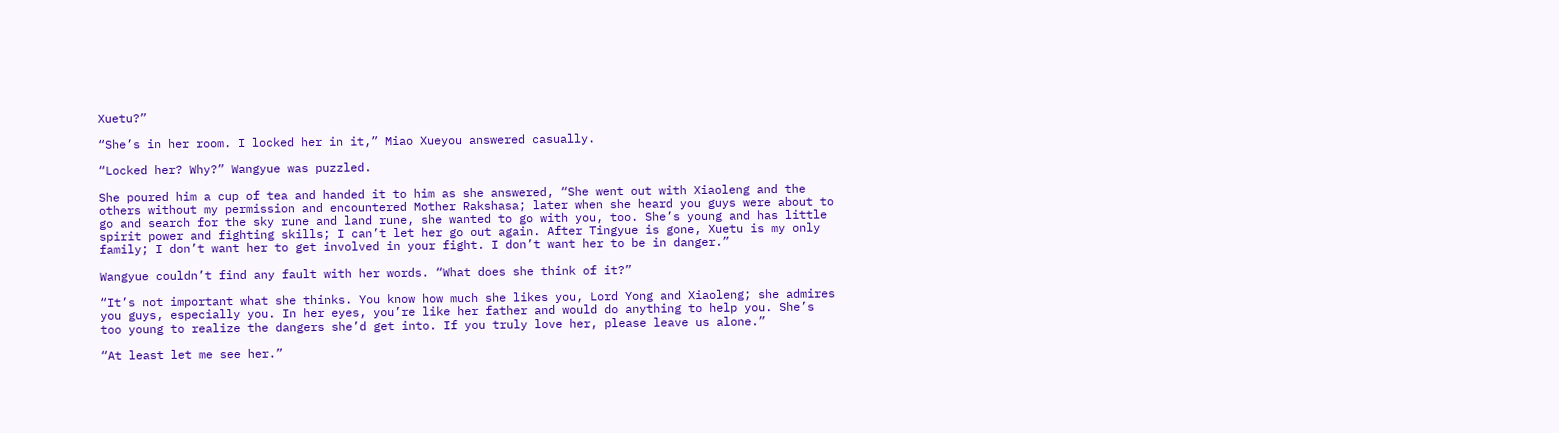Xuetu?”

“She’s in her room. I locked her in it,” Miao Xueyou answered casually.

“Locked her? Why?” Wangyue was puzzled.

She poured him a cup of tea and handed it to him as she answered, “She went out with Xiaoleng and the others without my permission and encountered Mother Rakshasa; later when she heard you guys were about to go and search for the sky rune and land rune, she wanted to go with you, too. She’s young and has little spirit power and fighting skills; I can’t let her go out again. After Tingyue is gone, Xuetu is my only family; I don’t want her to get involved in your fight. I don’t want her to be in danger.”

Wangyue couldn’t find any fault with her words. “What does she think of it?”

“It’s not important what she thinks. You know how much she likes you, Lord Yong and Xiaoleng; she admires you guys, especially you. In her eyes, you’re like her father and would do anything to help you. She’s too young to realize the dangers she’d get into. If you truly love her, please leave us alone.”

“At least let me see her.”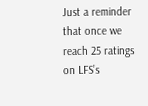Just a reminder that once we reach 25 ratings on LFS’s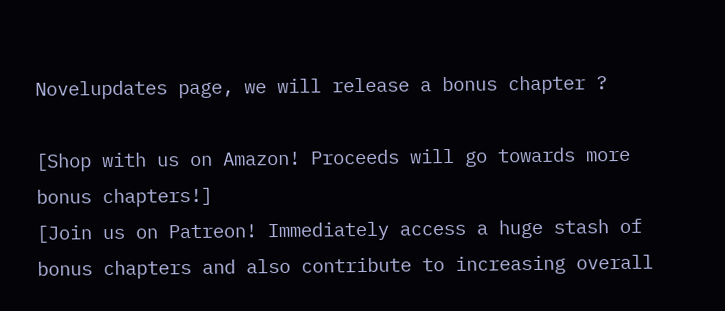Novelupdates page, we will release a bonus chapter ?

[Shop with us on Amazon! Proceeds will go towards more bonus chapters!]
[Join us on Patreon! Immediately access a huge stash of bonus chapters and also contribute to increasing overall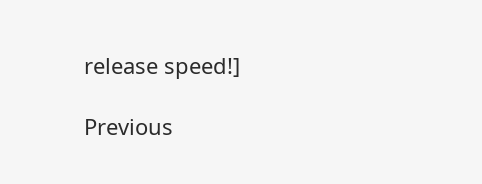release speed!]

Previous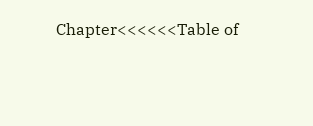Chapter<<<<<<Table of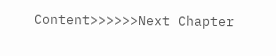Content>>>>>>Next Chapter